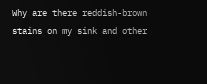Why are there reddish-brown stains on my sink and other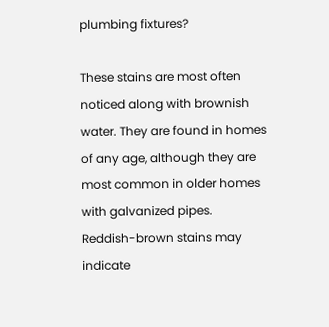plumbing fixtures?

These stains are most often noticed along with brownish water. They are found in homes of any age, although they are most common in older homes with galvanized pipes. Reddish-brown stains may indicate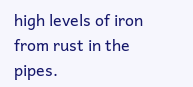high levels of iron from rust in the pipes.